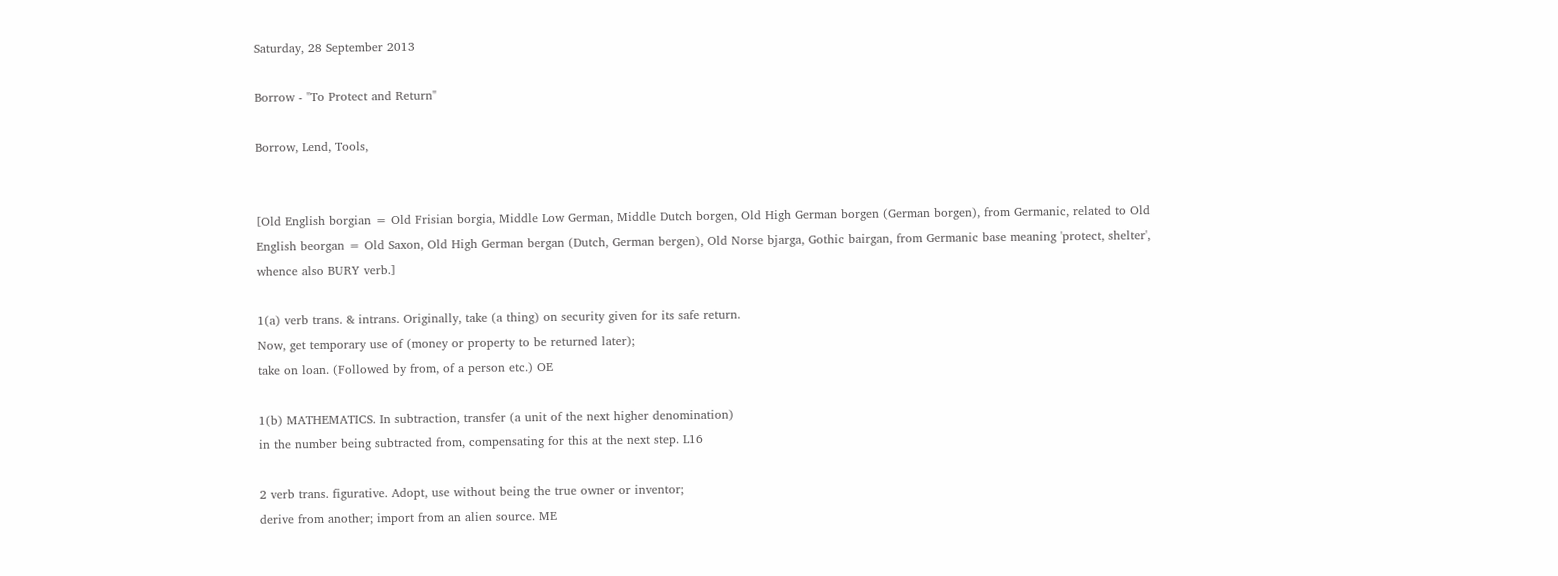Saturday, 28 September 2013

Borrow - "To Protect and Return"

Borrow, Lend, Tools,


[Old English borgian = Old Frisian borgia, Middle Low German, Middle Dutch borgen, Old High German borgen (German borgen), from Germanic, related to Old English beorgan = Old Saxon, Old High German bergan (Dutch, German bergen), Old Norse bjarga, Gothic bairgan, from Germanic base meaning 'protect, shelter', whence also BURY verb.]

1(a) verb trans. & intrans. Originally, take (a thing) on security given for its safe return.
Now, get temporary use of (money or property to be returned later);
take on loan. (Followed by from, of a person etc.) OE

1(b) MATHEMATICS. In subtraction, transfer (a unit of the next higher denomination)
in the number being subtracted from, compensating for this at the next step. L16

2 verb trans. figurative. Adopt, use without being the true owner or inventor;
derive from another; import from an alien source. ME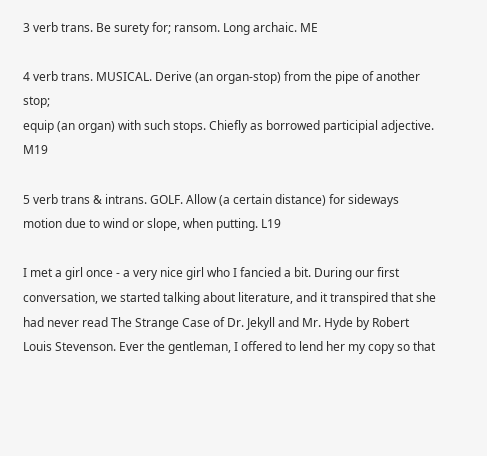3 verb trans. Be surety for; ransom. Long archaic. ME

4 verb trans. MUSICAL. Derive (an organ-stop) from the pipe of another stop;
equip (an organ) with such stops. Chiefly as borrowed participial adjective. M19

5 verb trans & intrans. GOLF. Allow (a certain distance) for sideways motion due to wind or slope, when putting. L19

I met a girl once - a very nice girl who I fancied a bit. During our first conversation, we started talking about literature, and it transpired that she had never read The Strange Case of Dr. Jekyll and Mr. Hyde by Robert Louis Stevenson. Ever the gentleman, I offered to lend her my copy so that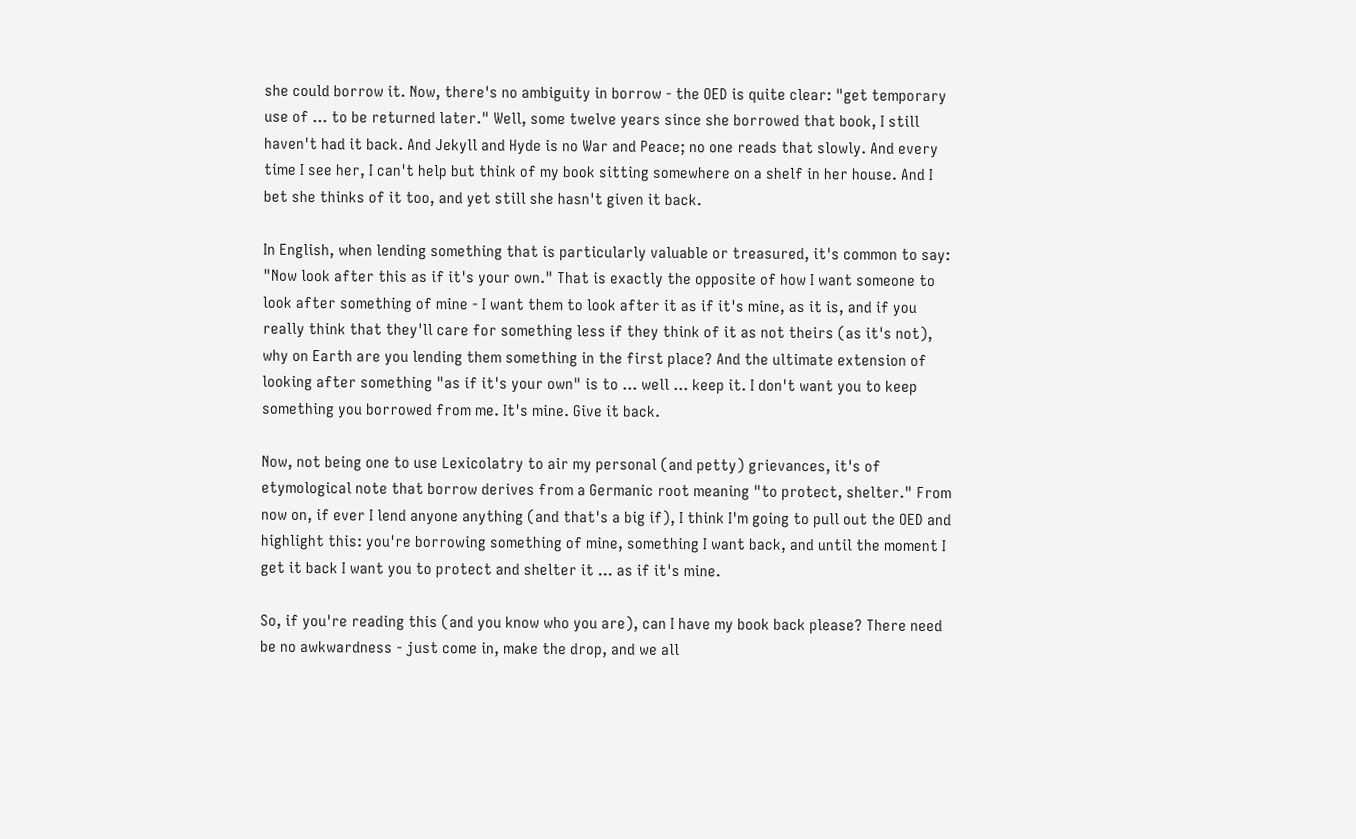she could borrow it. Now, there's no ambiguity in borrow - the OED is quite clear: "get temporary use of ... to be returned later." Well, some twelve years since she borrowed that book, I still haven't had it back. And Jekyll and Hyde is no War and Peace; no one reads that slowly. And every time I see her, I can't help but think of my book sitting somewhere on a shelf in her house. And I bet she thinks of it too, and yet still she hasn't given it back.

In English, when lending something that is particularly valuable or treasured, it's common to say: "Now look after this as if it's your own." That is exactly the opposite of how I want someone to look after something of mine - I want them to look after it as if it's mine, as it is, and if you really think that they'll care for something less if they think of it as not theirs (as it's not), why on Earth are you lending them something in the first place? And the ultimate extension of looking after something "as if it's your own" is to ... well ... keep it. I don't want you to keep something you borrowed from me. It's mine. Give it back.

Now, not being one to use Lexicolatry to air my personal (and petty) grievances, it's of etymological note that borrow derives from a Germanic root meaning "to protect, shelter." From now on, if ever I lend anyone anything (and that's a big if), I think I'm going to pull out the OED and highlight this: you're borrowing something of mine, something I want back, and until the moment I get it back I want you to protect and shelter it ... as if it's mine.

So, if you're reading this (and you know who you are), can I have my book back please? There need be no awkwardness - just come in, make the drop, and we all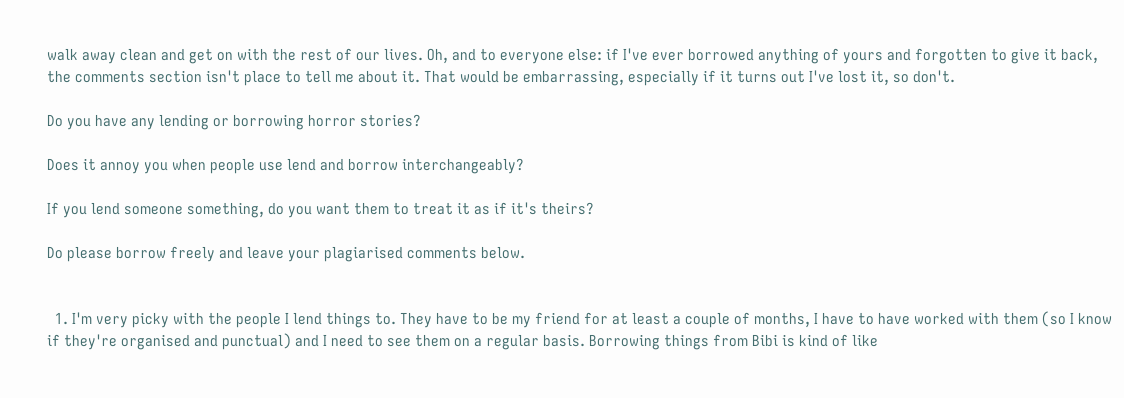walk away clean and get on with the rest of our lives. Oh, and to everyone else: if I've ever borrowed anything of yours and forgotten to give it back, the comments section isn't place to tell me about it. That would be embarrassing, especially if it turns out I've lost it, so don't.

Do you have any lending or borrowing horror stories?

Does it annoy you when people use lend and borrow interchangeably?

If you lend someone something, do you want them to treat it as if it's theirs?

Do please borrow freely and leave your plagiarised comments below.


  1. I'm very picky with the people I lend things to. They have to be my friend for at least a couple of months, I have to have worked with them (so I know if they're organised and punctual) and I need to see them on a regular basis. Borrowing things from Bibi is kind of like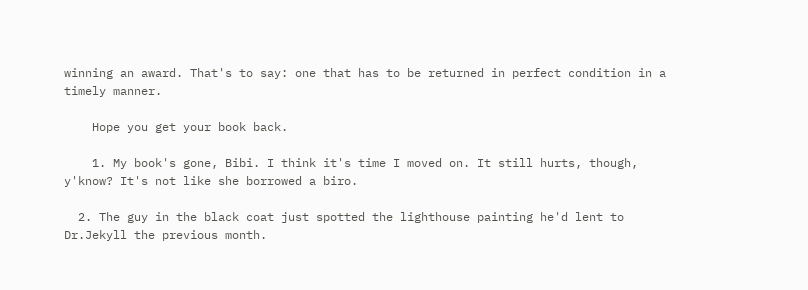winning an award. That's to say: one that has to be returned in perfect condition in a timely manner.

    Hope you get your book back.

    1. My book's gone, Bibi. I think it's time I moved on. It still hurts, though, y'know? It's not like she borrowed a biro.

  2. The guy in the black coat just spotted the lighthouse painting he'd lent to Dr.Jekyll the previous month.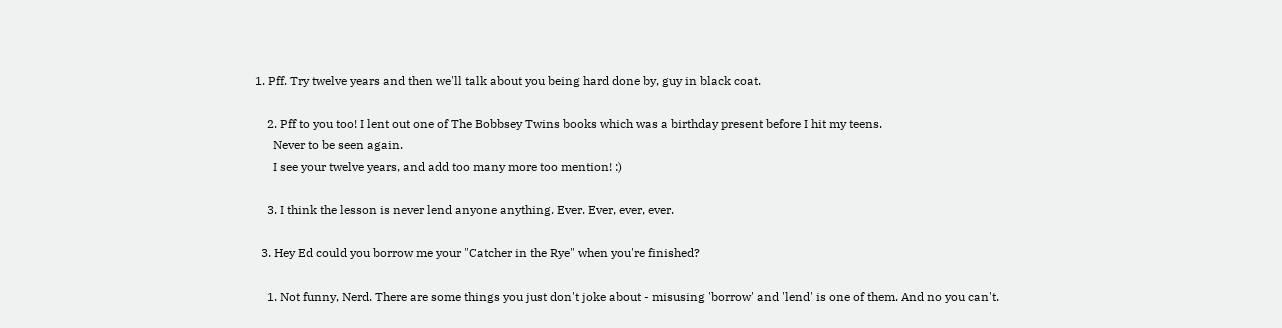1. Pff. Try twelve years and then we'll talk about you being hard done by, guy in black coat.

    2. Pff to you too! I lent out one of The Bobbsey Twins books which was a birthday present before I hit my teens.
      Never to be seen again.
      I see your twelve years, and add too many more too mention! :)

    3. I think the lesson is never lend anyone anything. Ever. Ever, ever, ever.

  3. Hey Ed could you borrow me your "Catcher in the Rye" when you're finished?

    1. Not funny, Nerd. There are some things you just don't joke about - misusing 'borrow' and 'lend' is one of them. And no you can't.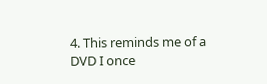4. This reminds me of a DVD I once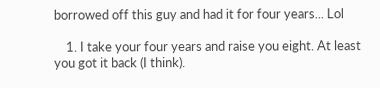borrowed off this guy and had it for four years... Lol

    1. I take your four years and raise you eight. At least you got it back (I think).